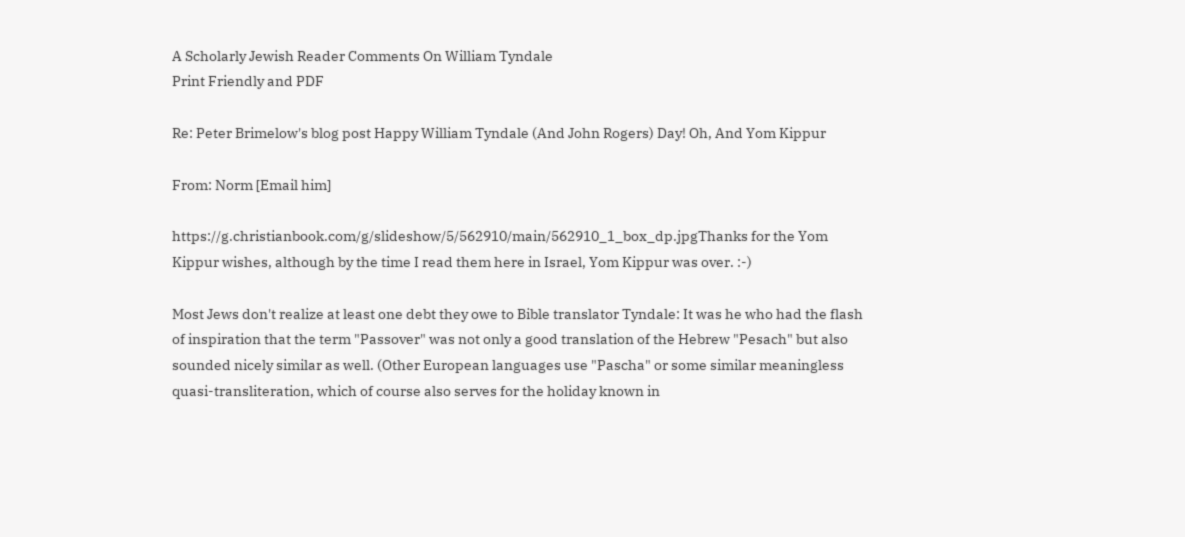A Scholarly Jewish Reader Comments On William Tyndale
Print Friendly and PDF

Re: Peter Brimelow's blog post Happy William Tyndale (And John Rogers) Day! Oh, And Yom Kippur

From: Norm [Email him]

https://g.christianbook.com/g/slideshow/5/562910/main/562910_1_box_dp.jpgThanks for the Yom Kippur wishes, although by the time I read them here in Israel, Yom Kippur was over. :-)

Most Jews don't realize at least one debt they owe to Bible translator Tyndale: It was he who had the flash of inspiration that the term "Passover" was not only a good translation of the Hebrew "Pesach" but also sounded nicely similar as well. (Other European languages use "Pascha" or some similar meaningless quasi-transliteration, which of course also serves for the holiday known in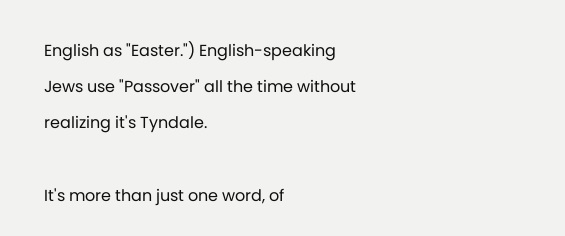English as "Easter.") English-speaking Jews use "Passover" all the time without realizing it's Tyndale.

It's more than just one word, of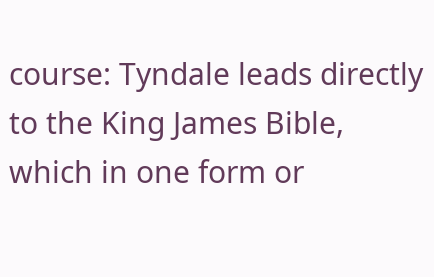course: Tyndale leads directly to the King James Bible, which in one form or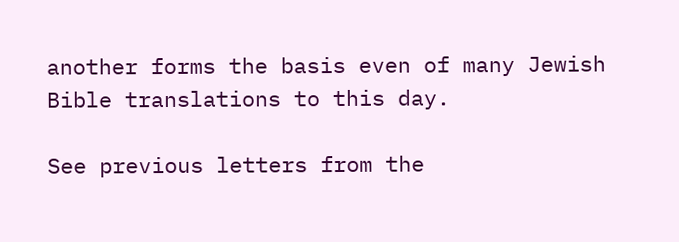another forms the basis even of many Jewish Bible translations to this day.

See previous letters from the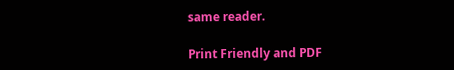same reader.

Print Friendly and PDF